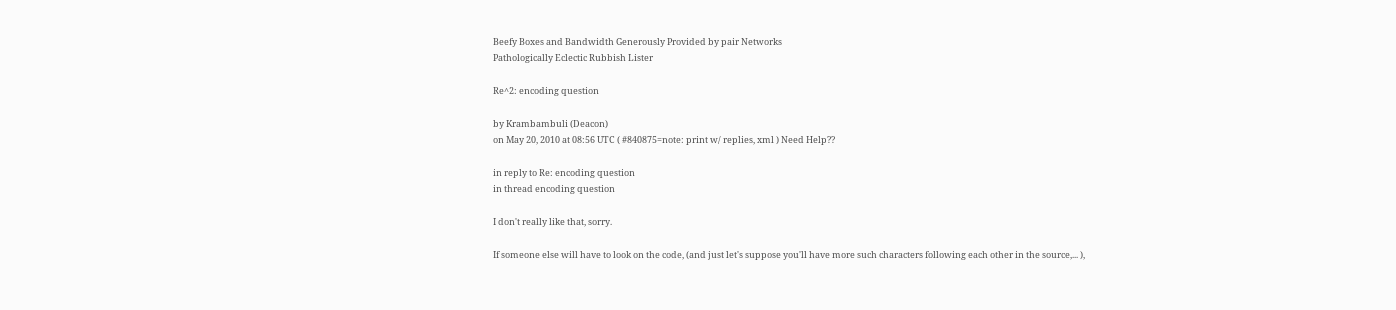Beefy Boxes and Bandwidth Generously Provided by pair Networks
Pathologically Eclectic Rubbish Lister

Re^2: encoding question

by Krambambuli (Deacon)
on May 20, 2010 at 08:56 UTC ( #840875=note: print w/ replies, xml ) Need Help??

in reply to Re: encoding question
in thread encoding question

I don't really like that, sorry.

If someone else will have to look on the code, (and just let's suppose you'll have more such characters following each other in the source,... ),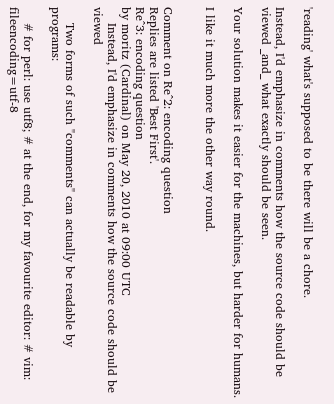'reading' what's supposed to be there will be a chore.

Instead, I'd emphasize in comments how the source code should be viewed _and_ what exactly should be seen.

Your solution makes it easier for the machines, but harder for humans.

I like it much more the other way round.


Comment on Re^2: encoding question
Replies are listed 'Best First'.
Re^3: encoding question
by moritz (Cardinal) on May 20, 2010 at 09:00 UTC
    Instead, I'd emphasize in comments how the source code should be viewed

    Two forms of such "comments" can actually be readable by programs:

    # for perl: use utf8; # at the end, for my favourite editor: # vim: fileencoding=utf-8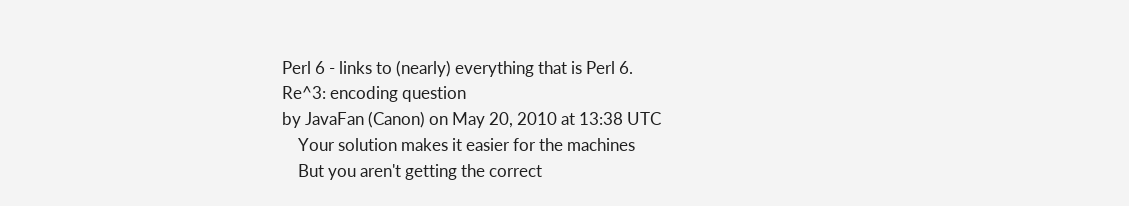Perl 6 - links to (nearly) everything that is Perl 6.
Re^3: encoding question
by JavaFan (Canon) on May 20, 2010 at 13:38 UTC
    Your solution makes it easier for the machines
    But you aren't getting the correct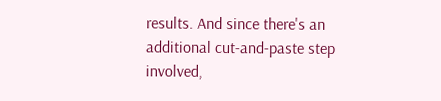results. And since there's an additional cut-and-paste step involved,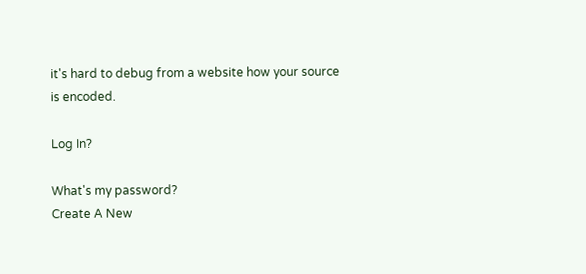it's hard to debug from a website how your source is encoded.

Log In?

What's my password?
Create A New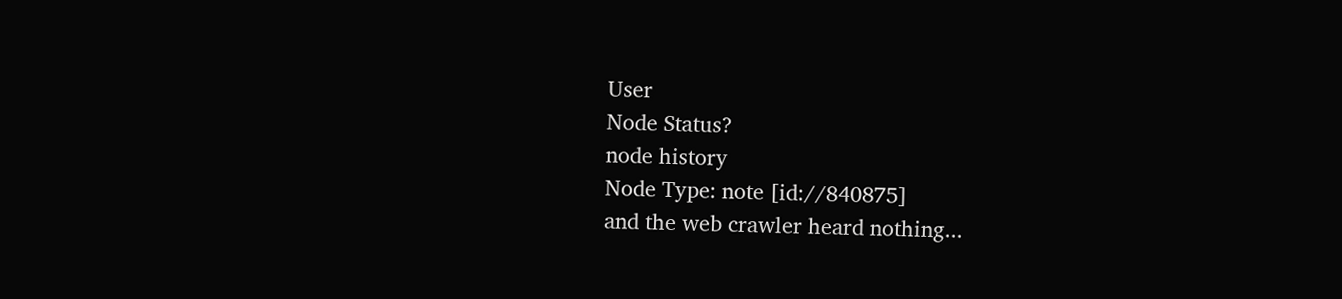User
Node Status?
node history
Node Type: note [id://840875]
and the web crawler heard nothing...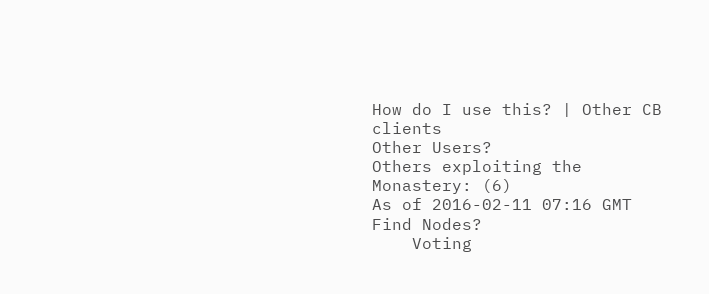How do I use this? | Other CB clients
Other Users?
Others exploiting the Monastery: (6)
As of 2016-02-11 07:16 GMT
Find Nodes?
    Voting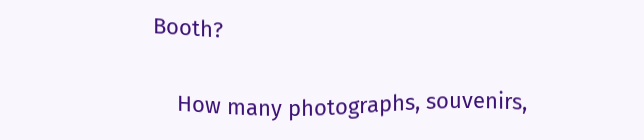Booth?

    How many photographs, souvenirs,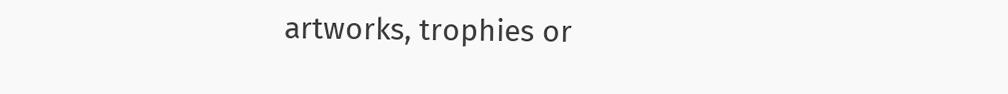artworks, trophies or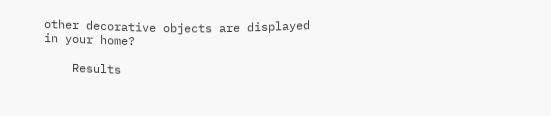other decorative objects are displayed in your home?

    Results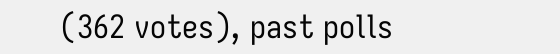(362 votes), past polls